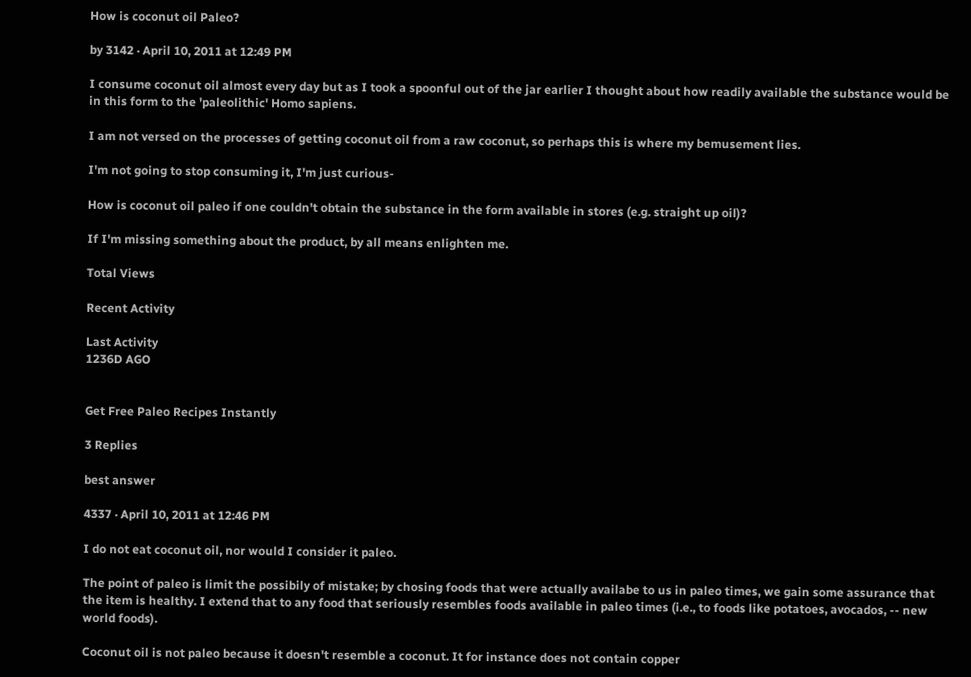How is coconut oil Paleo?

by 3142 · April 10, 2011 at 12:49 PM

I consume coconut oil almost every day but as I took a spoonful out of the jar earlier I thought about how readily available the substance would be in this form to the 'paleolithic' Homo sapiens.

I am not versed on the processes of getting coconut oil from a raw coconut, so perhaps this is where my bemusement lies.

I'm not going to stop consuming it, I'm just curious-

How is coconut oil paleo if one couldn't obtain the substance in the form available in stores (e.g. straight up oil)?

If I'm missing something about the product, by all means enlighten me.

Total Views

Recent Activity

Last Activity
1236D AGO


Get Free Paleo Recipes Instantly

3 Replies

best answer

4337 · April 10, 2011 at 12:46 PM

I do not eat coconut oil, nor would I consider it paleo.

The point of paleo is limit the possibily of mistake; by chosing foods that were actually availabe to us in paleo times, we gain some assurance that the item is healthy. I extend that to any food that seriously resembles foods available in paleo times (i.e., to foods like potatoes, avocados, -- new world foods).

Coconut oil is not paleo because it doesn't resemble a coconut. It for instance does not contain copper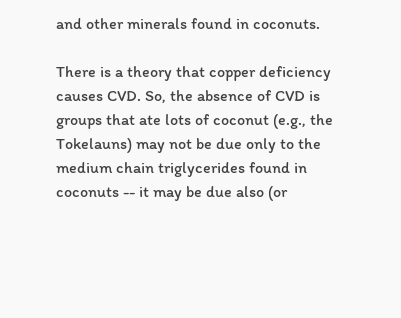and other minerals found in coconuts.

There is a theory that copper deficiency causes CVD. So, the absence of CVD is groups that ate lots of coconut (e.g., the Tokelauns) may not be due only to the medium chain triglycerides found in coconuts -- it may be due also (or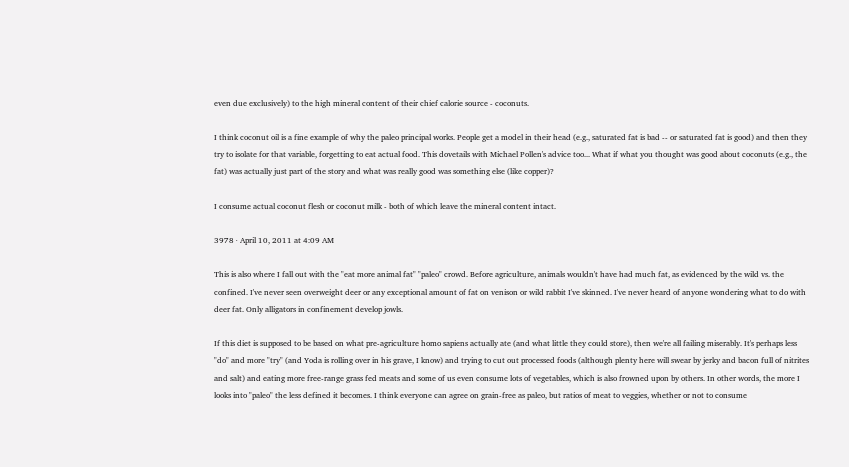even due exclusively) to the high mineral content of their chief calorie source - coconuts.

I think coconut oil is a fine example of why the paleo principal works. People get a model in their head (e.g., saturated fat is bad -- or saturated fat is good) and then they try to isolate for that variable, forgetting to eat actual food. This dovetails with Michael Pollen's advice too... What if what you thought was good about coconuts (e.g., the fat) was actually just part of the story and what was really good was something else (like copper)?

I consume actual coconut flesh or coconut milk - both of which leave the mineral content intact.

3978 · April 10, 2011 at 4:09 AM

This is also where I fall out with the "eat more animal fat" "paleo" crowd. Before agriculture, animals wouldn't have had much fat, as evidenced by the wild vs. the confined. I've never seen overweight deer or any exceptional amount of fat on venison or wild rabbit I've skinned. I've never heard of anyone wondering what to do with deer fat. Only alligators in confinement develop jowls.

If this diet is supposed to be based on what pre-agriculture homo sapiens actually ate (and what little they could store), then we're all failing miserably. It's perhaps less "do" and more "try" (and Yoda is rolling over in his grave, I know) and trying to cut out processed foods (although plenty here will swear by jerky and bacon full of nitrites and salt) and eating more free-range grass fed meats and some of us even consume lots of vegetables, which is also frowned upon by others. In other words, the more I looks into "paleo" the less defined it becomes. I think everyone can agree on grain-free as paleo, but ratios of meat to veggies, whether or not to consume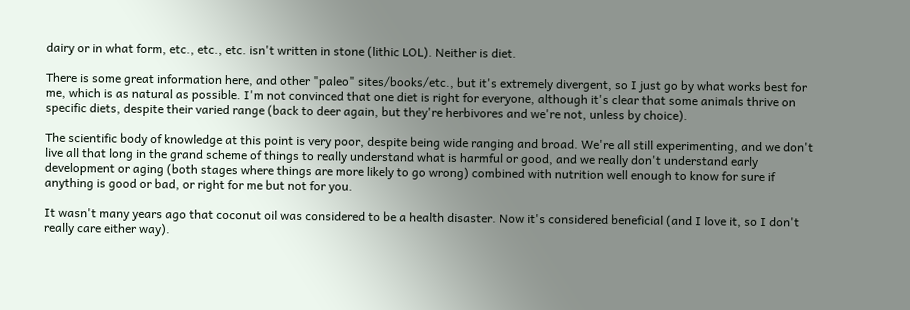dairy or in what form, etc., etc., etc. isn't written in stone (lithic LOL). Neither is diet.

There is some great information here, and other "paleo" sites/books/etc., but it's extremely divergent, so I just go by what works best for me, which is as natural as possible. I'm not convinced that one diet is right for everyone, although it's clear that some animals thrive on specific diets, despite their varied range (back to deer again, but they're herbivores and we're not, unless by choice).

The scientific body of knowledge at this point is very poor, despite being wide ranging and broad. We're all still experimenting, and we don't live all that long in the grand scheme of things to really understand what is harmful or good, and we really don't understand early development or aging (both stages where things are more likely to go wrong) combined with nutrition well enough to know for sure if anything is good or bad, or right for me but not for you.

It wasn't many years ago that coconut oil was considered to be a health disaster. Now it's considered beneficial (and I love it, so I don't really care either way).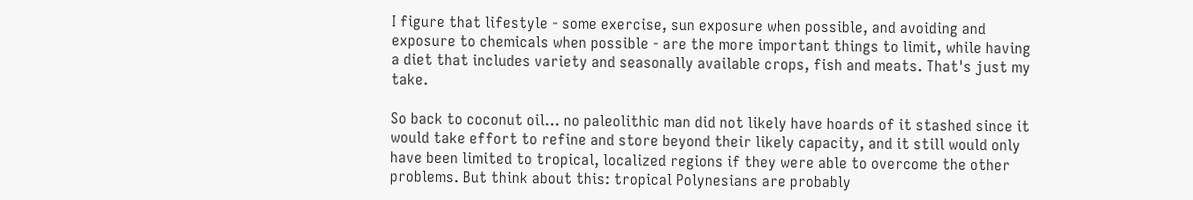I figure that lifestyle - some exercise, sun exposure when possible, and avoiding and exposure to chemicals when possible - are the more important things to limit, while having a diet that includes variety and seasonally available crops, fish and meats. That's just my take.

So back to coconut oil... no paleolithic man did not likely have hoards of it stashed since it would take effort to refine and store beyond their likely capacity, and it still would only have been limited to tropical, localized regions if they were able to overcome the other problems. But think about this: tropical Polynesians are probably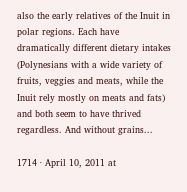also the early relatives of the Inuit in polar regions. Each have dramatically different dietary intakes (Polynesians with a wide variety of fruits, veggies and meats, while the Inuit rely mostly on meats and fats) and both seem to have thrived regardless. And without grains...

1714 · April 10, 2011 at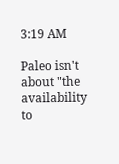3:19 AM

Paleo isn't about "the availability to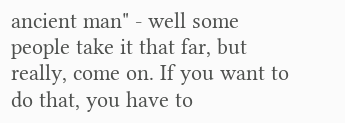ancient man" - well some people take it that far, but really, come on. If you want to do that, you have to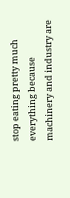stop eating pretty much everything because machinery and industry are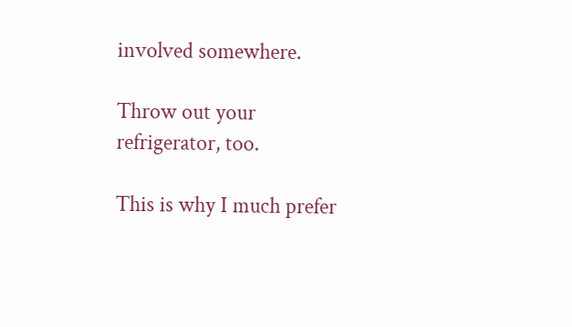involved somewhere.

Throw out your refrigerator, too.

This is why I much prefer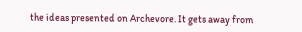the ideas presented on Archevore. It gets away from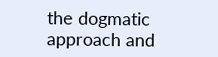the dogmatic approach and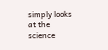simply looks at the science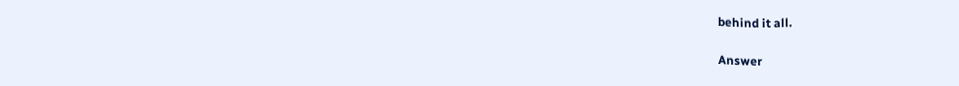behind it all.

Answer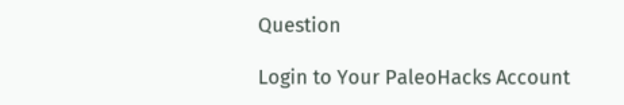Question

Login to Your PaleoHacks Account